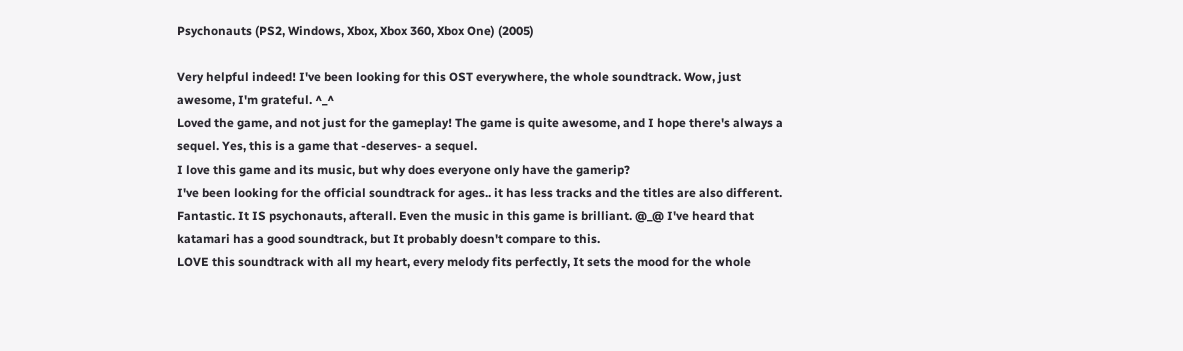Psychonauts (PS2, Windows, Xbox, Xbox 360, Xbox One) (2005)

Very helpful indeed! I've been looking for this OST everywhere, the whole soundtrack. Wow, just awesome, I'm grateful. ^_^
Loved the game, and not just for the gameplay! The game is quite awesome, and I hope there's always a sequel. Yes, this is a game that -deserves- a sequel.
I love this game and its music, but why does everyone only have the gamerip?
I've been looking for the official soundtrack for ages.. it has less tracks and the titles are also different.
Fantastic. It IS psychonauts, afterall. Even the music in this game is brilliant. @_@ I've heard that katamari has a good soundtrack, but It probably doesn't compare to this.
LOVE this soundtrack with all my heart, every melody fits perfectly, It sets the mood for the whole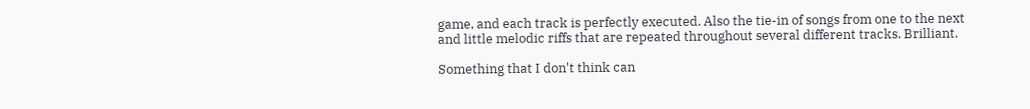game, and each track is perfectly executed. Also the tie-in of songs from one to the next and little melodic riffs that are repeated throughout several different tracks. Brilliant.

Something that I don't think can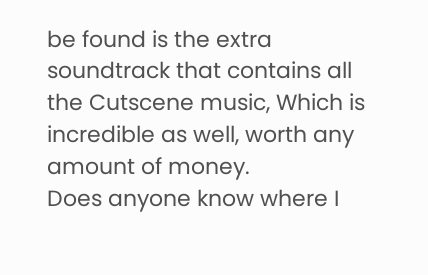be found is the extra soundtrack that contains all the Cutscene music, Which is incredible as well, worth any amount of money.
Does anyone know where I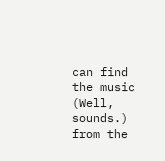can find the music (Well, sounds.) from the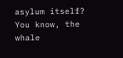asylum itself? You know, the whale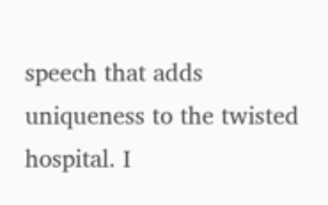speech that adds uniqueness to the twisted hospital. I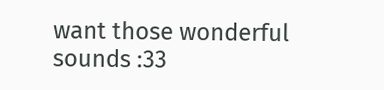want those wonderful sounds :33